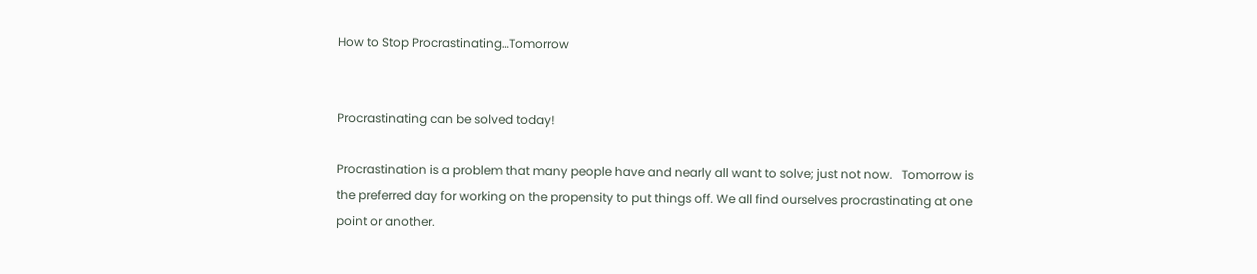How to Stop Procrastinating…Tomorrow


Procrastinating can be solved today!

Procrastination is a problem that many people have and nearly all want to solve; just not now.   Tomorrow is the preferred day for working on the propensity to put things off. We all find ourselves procrastinating at one point or another.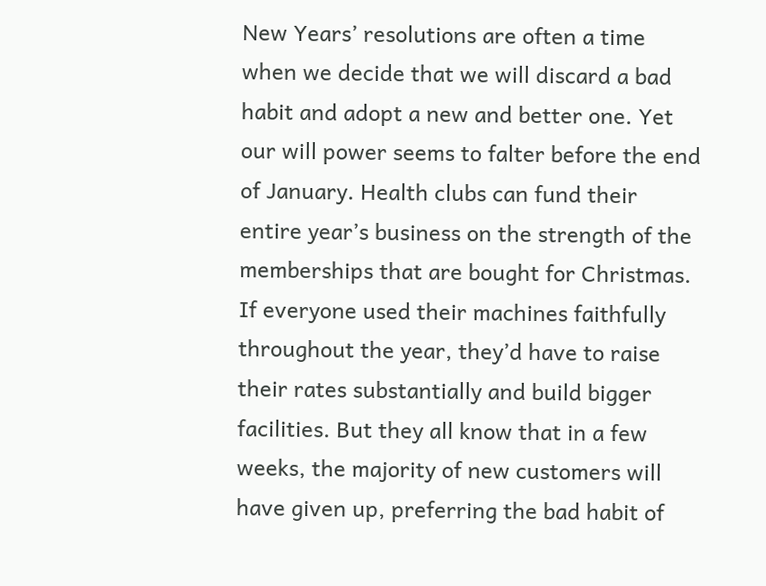New Years’ resolutions are often a time when we decide that we will discard a bad habit and adopt a new and better one. Yet our will power seems to falter before the end of January. Health clubs can fund their entire year’s business on the strength of the memberships that are bought for Christmas. If everyone used their machines faithfully throughout the year, they’d have to raise their rates substantially and build bigger facilities. But they all know that in a few weeks, the majority of new customers will have given up, preferring the bad habit of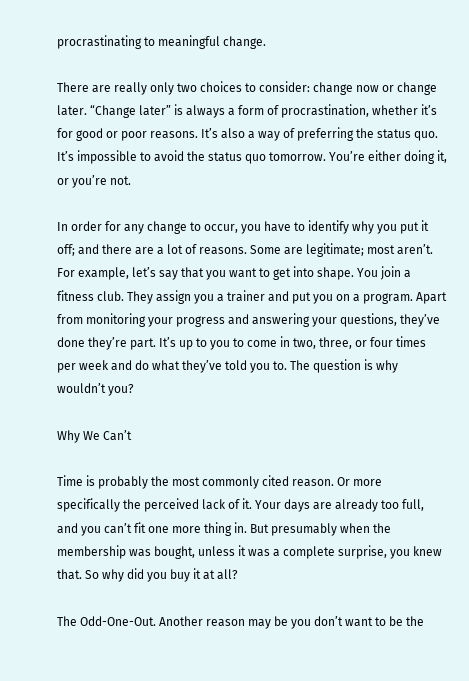procrastinating to meaningful change.

There are really only two choices to consider: change now or change later. “Change later” is always a form of procrastination, whether it’s for good or poor reasons. It’s also a way of preferring the status quo. It’s impossible to avoid the status quo tomorrow. You’re either doing it, or you’re not.

In order for any change to occur, you have to identify why you put it off; and there are a lot of reasons. Some are legitimate; most aren’t. For example, let’s say that you want to get into shape. You join a fitness club. They assign you a trainer and put you on a program. Apart from monitoring your progress and answering your questions, they’ve done they’re part. It’s up to you to come in two, three, or four times per week and do what they’ve told you to. The question is why wouldn’t you?

Why We Can’t

Time is probably the most commonly cited reason. Or more specifically the perceived lack of it. Your days are already too full, and you can’t fit one more thing in. But presumably when the membership was bought, unless it was a complete surprise, you knew that. So why did you buy it at all?

The Odd-One-Out. Another reason may be you don’t want to be the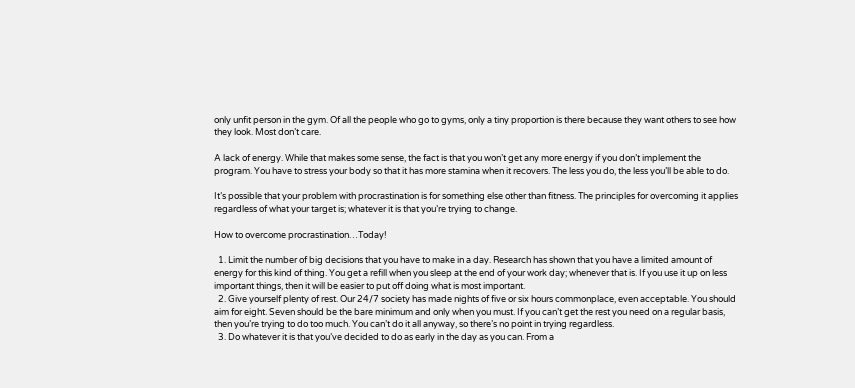only unfit person in the gym. Of all the people who go to gyms, only a tiny proportion is there because they want others to see how they look. Most don’t care.

A lack of energy. While that makes some sense, the fact is that you won’t get any more energy if you don’t implement the program. You have to stress your body so that it has more stamina when it recovers. The less you do, the less you’ll be able to do.

It’s possible that your problem with procrastination is for something else other than fitness. The principles for overcoming it applies regardless of what your target is; whatever it is that you’re trying to change.

How to overcome procrastination…Today!

  1. Limit the number of big decisions that you have to make in a day. Research has shown that you have a limited amount of energy for this kind of thing. You get a refill when you sleep at the end of your work day; whenever that is. If you use it up on less important things, then it will be easier to put off doing what is most important.
  2. Give yourself plenty of rest. Our 24/7 society has made nights of five or six hours commonplace, even acceptable. You should aim for eight. Seven should be the bare minimum and only when you must. If you can’t get the rest you need on a regular basis, then you’re trying to do too much. You can’t do it all anyway, so there’s no point in trying regardless.
  3. Do whatever it is that you’ve decided to do as early in the day as you can. From a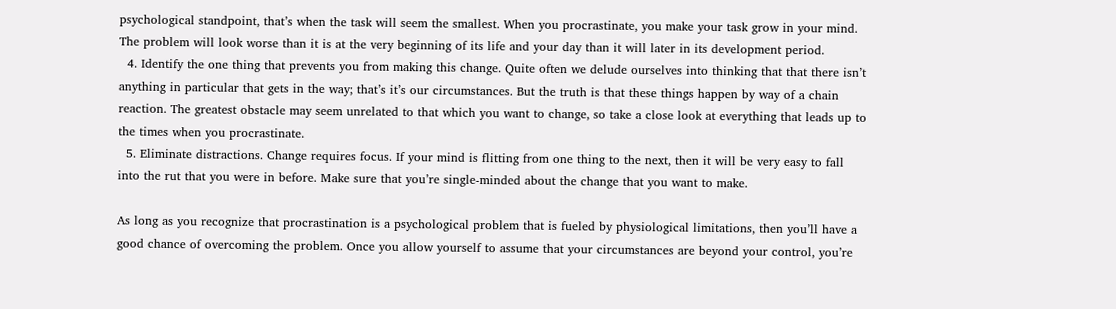psychological standpoint, that’s when the task will seem the smallest. When you procrastinate, you make your task grow in your mind. The problem will look worse than it is at the very beginning of its life and your day than it will later in its development period.
  4. Identify the one thing that prevents you from making this change. Quite often we delude ourselves into thinking that that there isn’t anything in particular that gets in the way; that’s it’s our circumstances. But the truth is that these things happen by way of a chain reaction. The greatest obstacle may seem unrelated to that which you want to change, so take a close look at everything that leads up to the times when you procrastinate.
  5. Eliminate distractions. Change requires focus. If your mind is flitting from one thing to the next, then it will be very easy to fall into the rut that you were in before. Make sure that you’re single-minded about the change that you want to make.

As long as you recognize that procrastination is a psychological problem that is fueled by physiological limitations, then you’ll have a good chance of overcoming the problem. Once you allow yourself to assume that your circumstances are beyond your control, you’re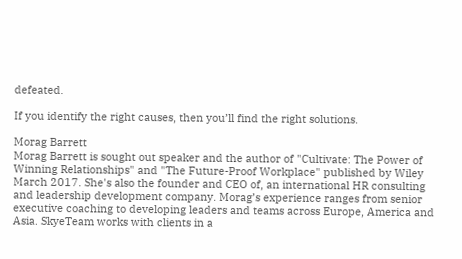defeated.

If you identify the right causes, then you’ll find the right solutions.

Morag Barrett
Morag Barrett is sought out speaker and the author of "Cultivate: The Power of Winning Relationships" and "The Future-Proof Workplace" published by Wiley March 2017. She's also the founder and CEO of, an international HR consulting and leadership development company. Morag’s experience ranges from senior executive coaching to developing leaders and teams across Europe, America and Asia. SkyeTeam works with clients in a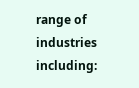range of industries including: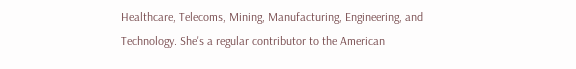Healthcare, Telecoms, Mining, Manufacturing, Engineering, and Technology. She's a regular contributor to the American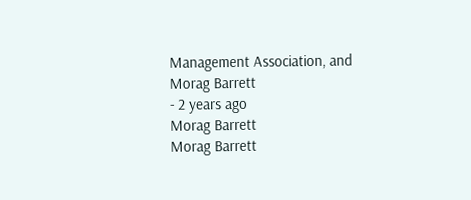Management Association, and
Morag Barrett
- 2 years ago
Morag Barrett
Morag Barrett